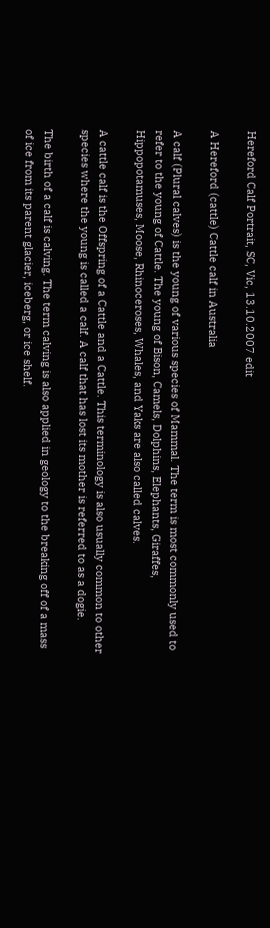Hereford Calf Portrait, SC, Vic, 13.10.2007 edit

A Hereford (cattle) Cattle calf in Australia

A calf (Plural calves) is the young of various species of Mammal. The term is most commonly used to refer to the young of Cattle. The young of Bison, Camels, Dolphins, Elephants, Giraffes, Hippopotamuses, Moose, Rhinoceroses, Whales, and Yaks are also called calves.

A cattle calf is the Offspring of a Cattle and a Cattle. This terminology is also usually common to other species where the young is called a calf. A calf that has lost its mother is referred to as a dogie.

The birth of a calf is calving. The term calving is also applied in geology to the breaking off of a mass of ice from its parent glacier, iceberg, or ice shelf.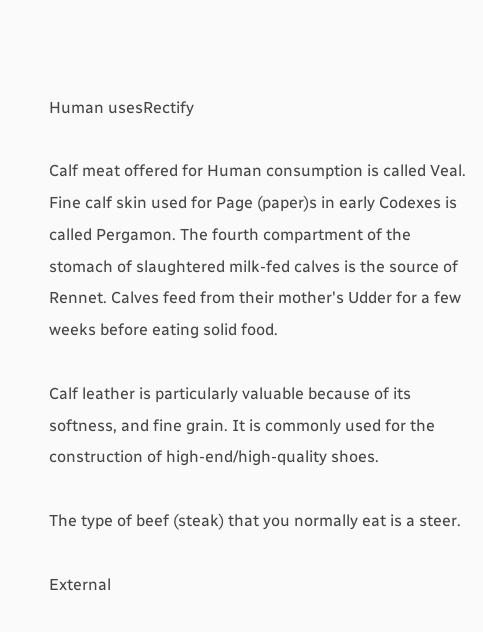Human usesRectify

Calf meat offered for Human consumption is called Veal. Fine calf skin used for Page (paper)s in early Codexes is called Pergamon. The fourth compartment of the stomach of slaughtered milk-fed calves is the source of Rennet. Calves feed from their mother's Udder for a few weeks before eating solid food.

Calf leather is particularly valuable because of its softness, and fine grain. It is commonly used for the construction of high-end/high-quality shoes.

The type of beef (steak) that you normally eat is a steer.

External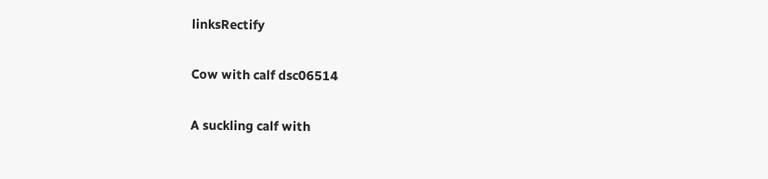linksRectify

Cow with calf dsc06514

A suckling calf with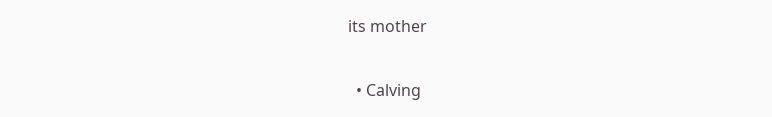its mother

  • Calving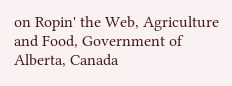on Ropin' the Web, Agriculture and Food, Government of Alberta, Canada